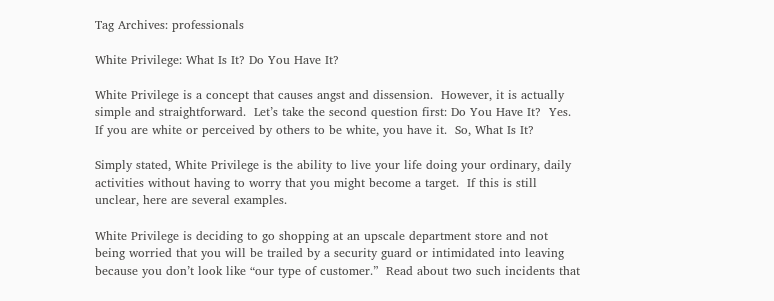Tag Archives: professionals

White Privilege: What Is It? Do You Have It?

White Privilege is a concept that causes angst and dissension.  However, it is actually simple and straightforward.  Let’s take the second question first: Do You Have It?  Yes. If you are white or perceived by others to be white, you have it.  So, What Is It?

Simply stated, White Privilege is the ability to live your life doing your ordinary, daily activities without having to worry that you might become a target.  If this is still unclear, here are several examples.

White Privilege is deciding to go shopping at an upscale department store and not being worried that you will be trailed by a security guard or intimidated into leaving because you don’t look like “our type of customer.”  Read about two such incidents that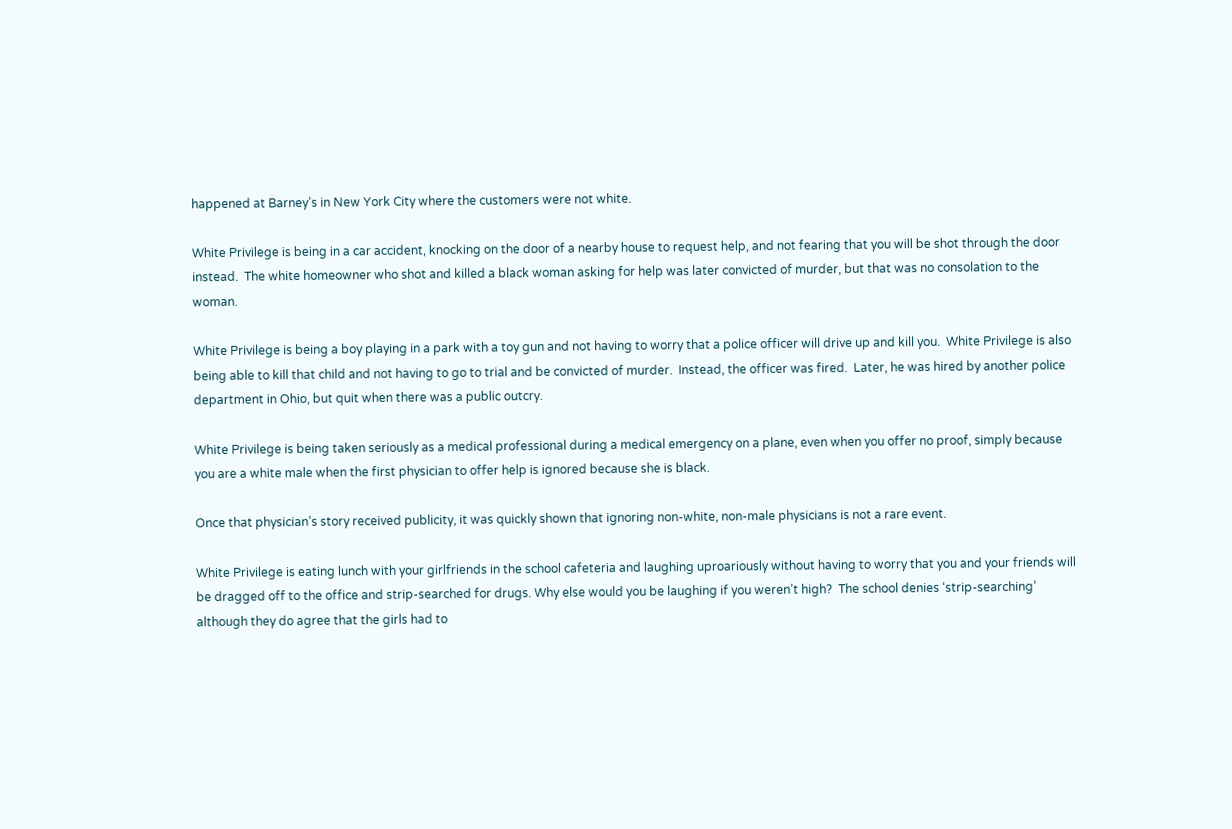happened at Barney’s in New York City where the customers were not white.

White Privilege is being in a car accident, knocking on the door of a nearby house to request help, and not fearing that you will be shot through the door instead.  The white homeowner who shot and killed a black woman asking for help was later convicted of murder, but that was no consolation to the woman.

White Privilege is being a boy playing in a park with a toy gun and not having to worry that a police officer will drive up and kill you.  White Privilege is also being able to kill that child and not having to go to trial and be convicted of murder.  Instead, the officer was fired.  Later, he was hired by another police department in Ohio, but quit when there was a public outcry.

White Privilege is being taken seriously as a medical professional during a medical emergency on a plane, even when you offer no proof, simply because you are a white male when the first physician to offer help is ignored because she is black.

Once that physician’s story received publicity, it was quickly shown that ignoring non-white, non-male physicians is not a rare event.

White Privilege is eating lunch with your girlfriends in the school cafeteria and laughing uproariously without having to worry that you and your friends will be dragged off to the office and strip-searched for drugs. Why else would you be laughing if you weren’t high?  The school denies ‘strip-searching’ although they do agree that the girls had to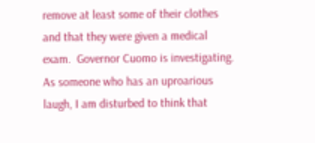remove at least some of their clothes and that they were given a medical exam.  Governor Cuomo is investigating.  As someone who has an uproarious laugh, I am disturbed to think that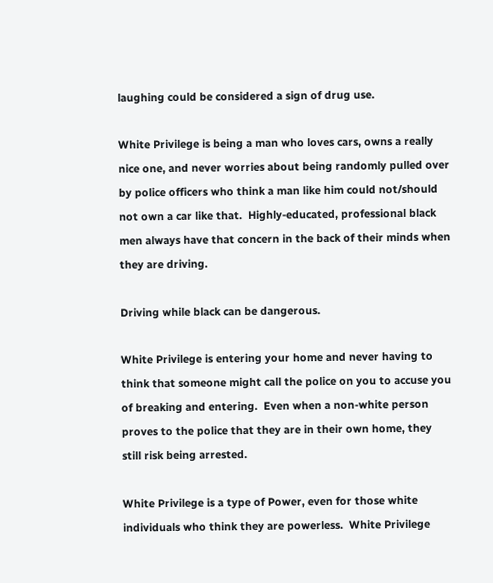laughing could be considered a sign of drug use.

White Privilege is being a man who loves cars, owns a really nice one, and never worries about being randomly pulled over by police officers who think a man like him could not/should not own a car like that.  Highly-educated, professional black men always have that concern in the back of their minds when they are driving.

Driving while black can be dangerous.

White Privilege is entering your home and never having to think that someone might call the police on you to accuse you of breaking and entering.  Even when a non-white person proves to the police that they are in their own home, they still risk being arrested.

White Privilege is a type of Power, even for those white individuals who think they are powerless.  White Privilege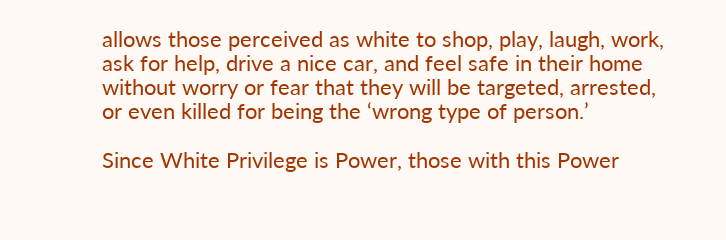allows those perceived as white to shop, play, laugh, work, ask for help, drive a nice car, and feel safe in their home without worry or fear that they will be targeted, arrested, or even killed for being the ‘wrong type of person.’

Since White Privilege is Power, those with this Power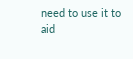need to use it to aid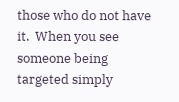those who do not have it.  When you see someone being targeted simply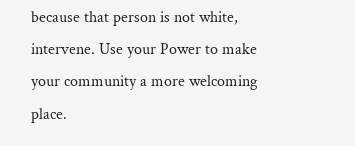because that person is not white, intervene. Use your Power to make your community a more welcoming place.